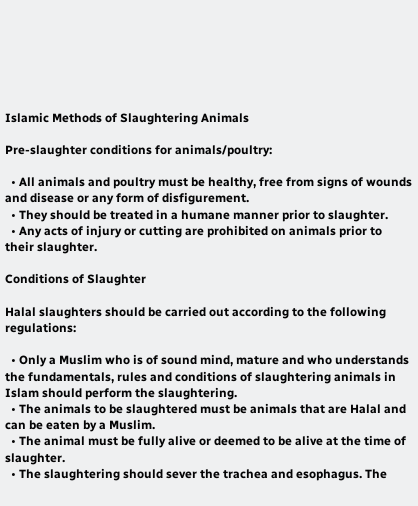Islamic Methods of Slaughtering Animals

Pre-slaughter conditions for animals/poultry:

  • All animals and poultry must be healthy, free from signs of wounds and disease or any form of disfigurement.
  • They should be treated in a humane manner prior to slaughter.
  • Any acts of injury or cutting are prohibited on animals prior to their slaughter.

Conditions of Slaughter

Halal slaughters should be carried out according to the following regulations:

  • Only a Muslim who is of sound mind, mature and who understands the fundamentals, rules and conditions of slaughtering animals in Islam should perform the slaughtering.
  • The animals to be slaughtered must be animals that are Halal and can be eaten by a Muslim.
  • The animal must be fully alive or deemed to be alive at the time of slaughter.
  • The slaughtering should sever the trachea and esophagus. The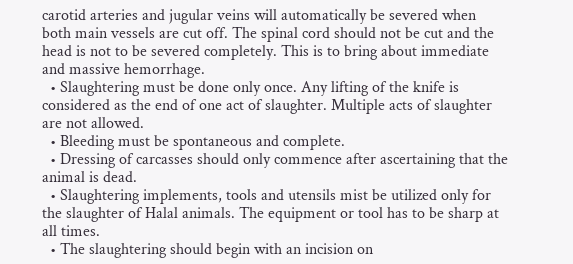carotid arteries and jugular veins will automatically be severed when both main vessels are cut off. The spinal cord should not be cut and the head is not to be severed completely. This is to bring about immediate and massive hemorrhage.
  • Slaughtering must be done only once. Any lifting of the knife is considered as the end of one act of slaughter. Multiple acts of slaughter are not allowed.
  • Bleeding must be spontaneous and complete.
  • Dressing of carcasses should only commence after ascertaining that the animal is dead.
  • Slaughtering implements, tools and utensils mist be utilized only for the slaughter of Halal animals. The equipment or tool has to be sharp at all times.
  • The slaughtering should begin with an incision on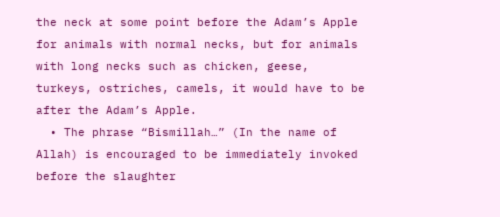the neck at some point before the Adam’s Apple for animals with normal necks, but for animals with long necks such as chicken, geese, turkeys, ostriches, camels, it would have to be after the Adam’s Apple.
  • The phrase “Bismillah…” (In the name of Allah) is encouraged to be immediately invoked before the slaughter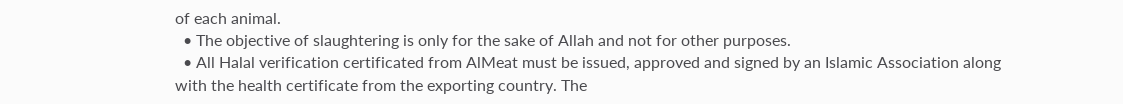of each animal.
  • The objective of slaughtering is only for the sake of Allah and not for other purposes.
  • All Halal verification certificated from AlMeat must be issued, approved and signed by an Islamic Association along with the health certificate from the exporting country. The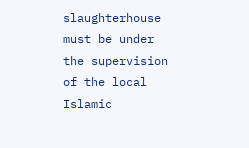slaughterhouse must be under the supervision of the local Islamic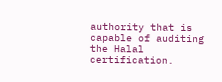authority that is capable of auditing the Halal certification.